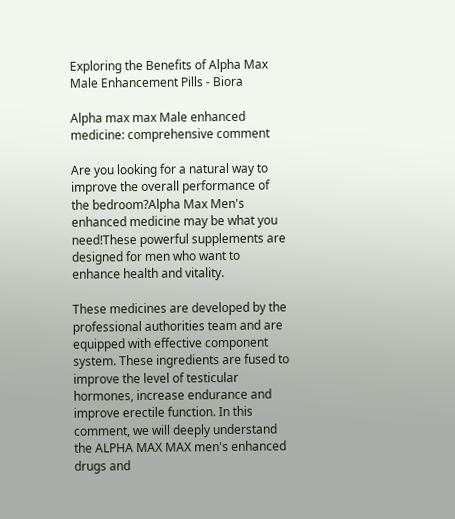Exploring the Benefits of Alpha Max Male Enhancement Pills - Biora

Alpha max max Male enhanced medicine: comprehensive comment

Are you looking for a natural way to improve the overall performance of the bedroom?Alpha Max Men's enhanced medicine may be what you need!These powerful supplements are designed for men who want to enhance health and vitality.

These medicines are developed by the professional authorities team and are equipped with effective component system. These ingredients are fused to improve the level of testicular hormones, increase endurance and improve erectile function. In this comment, we will deeply understand the ALPHA MAX MAX men's enhanced drugs and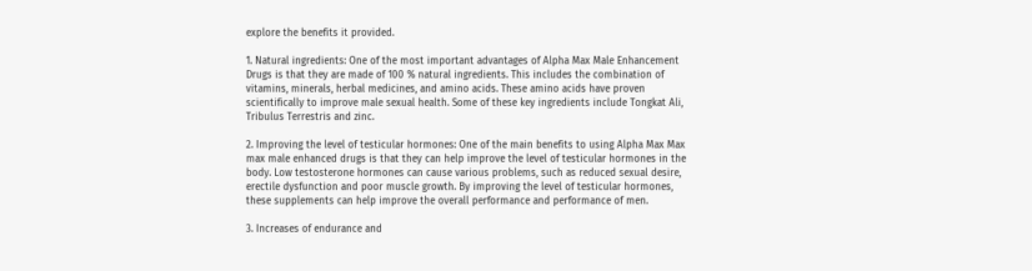explore the benefits it provided.

1. Natural ingredients: One of the most important advantages of Alpha Max Male Enhancement Drugs is that they are made of 100 % natural ingredients. This includes the combination of vitamins, minerals, herbal medicines, and amino acids. These amino acids have proven scientifically to improve male sexual health. Some of these key ingredients include Tongkat Ali, Tribulus Terrestris and zinc.

2. Improving the level of testicular hormones: One of the main benefits to using Alpha Max Max max male enhanced drugs is that they can help improve the level of testicular hormones in the body. Low testosterone hormones can cause various problems, such as reduced sexual desire, erectile dysfunction and poor muscle growth. By improving the level of testicular hormones, these supplements can help improve the overall performance and performance of men.

3. Increases of endurance and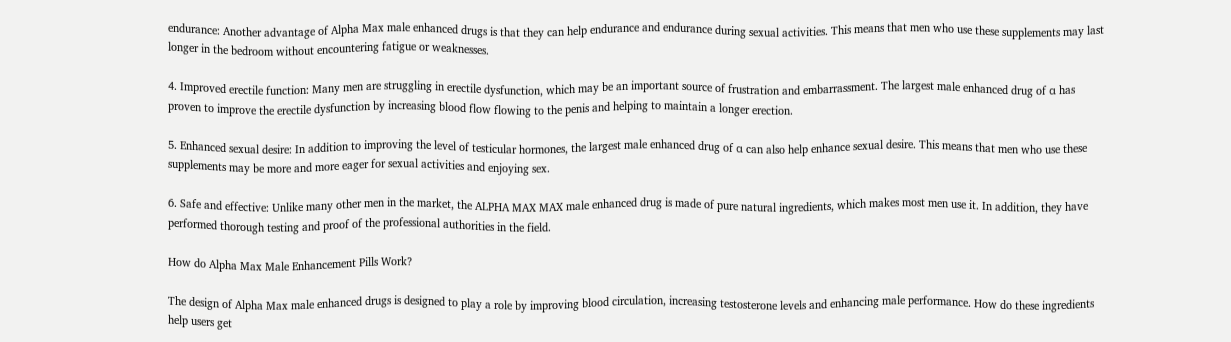endurance: Another advantage of Alpha Max male enhanced drugs is that they can help endurance and endurance during sexual activities. This means that men who use these supplements may last longer in the bedroom without encountering fatigue or weaknesses.

4. Improved erectile function: Many men are struggling in erectile dysfunction, which may be an important source of frustration and embarrassment. The largest male enhanced drug of α has proven to improve the erectile dysfunction by increasing blood flow flowing to the penis and helping to maintain a longer erection.

5. Enhanced sexual desire: In addition to improving the level of testicular hormones, the largest male enhanced drug of α can also help enhance sexual desire. This means that men who use these supplements may be more and more eager for sexual activities and enjoying sex.

6. Safe and effective: Unlike many other men in the market, the ALPHA MAX MAX male enhanced drug is made of pure natural ingredients, which makes most men use it. In addition, they have performed thorough testing and proof of the professional authorities in the field.

How do Alpha Max Male Enhancement Pills Work?

The design of Alpha Max male enhanced drugs is designed to play a role by improving blood circulation, increasing testosterone levels and enhancing male performance. How do these ingredients help users get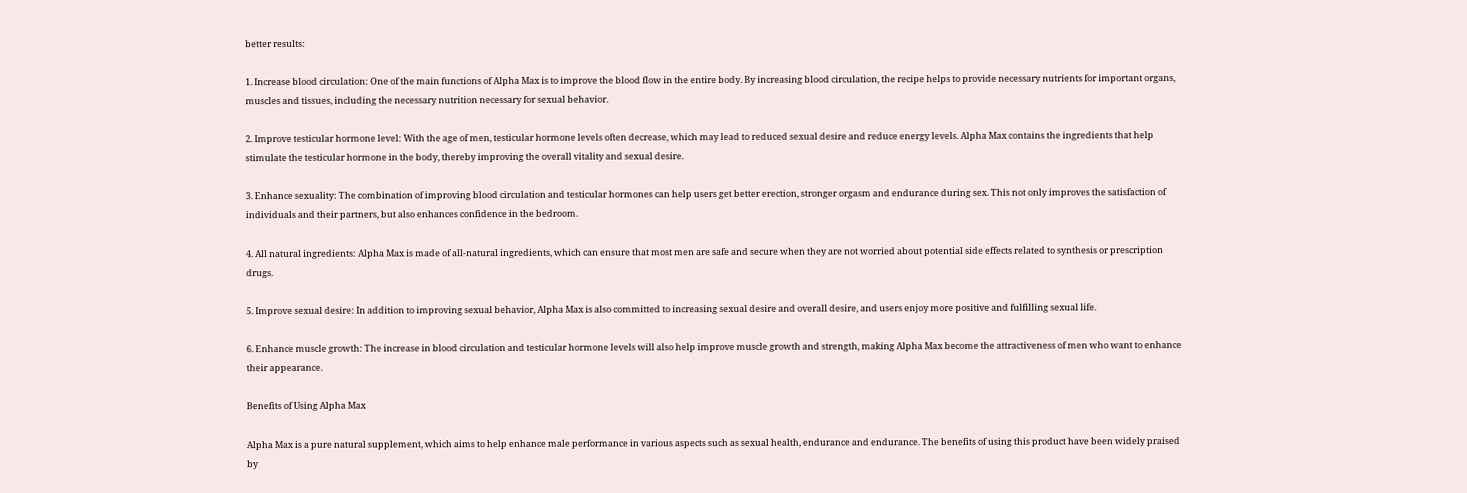better results:

1. Increase blood circulation: One of the main functions of Alpha Max is to improve the blood flow in the entire body. By increasing blood circulation, the recipe helps to provide necessary nutrients for important organs, muscles and tissues, including the necessary nutrition necessary for sexual behavior.

2. Improve testicular hormone level: With the age of men, testicular hormone levels often decrease, which may lead to reduced sexual desire and reduce energy levels. Alpha Max contains the ingredients that help stimulate the testicular hormone in the body, thereby improving the overall vitality and sexual desire.

3. Enhance sexuality: The combination of improving blood circulation and testicular hormones can help users get better erection, stronger orgasm and endurance during sex. This not only improves the satisfaction of individuals and their partners, but also enhances confidence in the bedroom.

4. All natural ingredients: Alpha Max is made of all-natural ingredients, which can ensure that most men are safe and secure when they are not worried about potential side effects related to synthesis or prescription drugs.

5. Improve sexual desire: In addition to improving sexual behavior, Alpha Max is also committed to increasing sexual desire and overall desire, and users enjoy more positive and fulfilling sexual life.

6. Enhance muscle growth: The increase in blood circulation and testicular hormone levels will also help improve muscle growth and strength, making Alpha Max become the attractiveness of men who want to enhance their appearance.

Benefits of Using Alpha Max

Alpha Max is a pure natural supplement, which aims to help enhance male performance in various aspects such as sexual health, endurance and endurance. The benefits of using this product have been widely praised by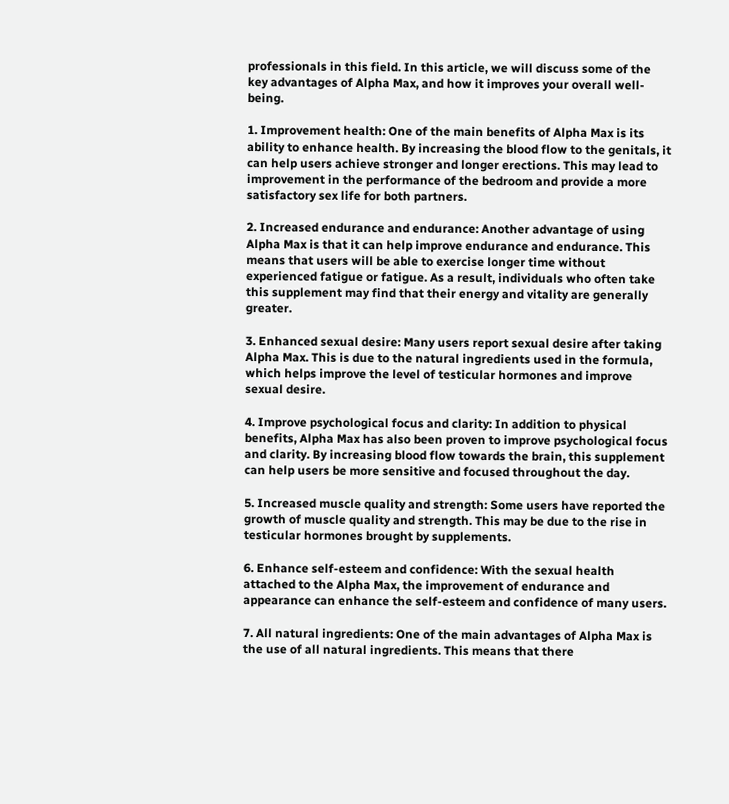professionals in this field. In this article, we will discuss some of the key advantages of Alpha Max, and how it improves your overall well-being.

1. Improvement health: One of the main benefits of Alpha Max is its ability to enhance health. By increasing the blood flow to the genitals, it can help users achieve stronger and longer erections. This may lead to improvement in the performance of the bedroom and provide a more satisfactory sex life for both partners.

2. Increased endurance and endurance: Another advantage of using Alpha Max is that it can help improve endurance and endurance. This means that users will be able to exercise longer time without experienced fatigue or fatigue. As a result, individuals who often take this supplement may find that their energy and vitality are generally greater.

3. Enhanced sexual desire: Many users report sexual desire after taking Alpha Max. This is due to the natural ingredients used in the formula, which helps improve the level of testicular hormones and improve sexual desire.

4. Improve psychological focus and clarity: In addition to physical benefits, Alpha Max has also been proven to improve psychological focus and clarity. By increasing blood flow towards the brain, this supplement can help users be more sensitive and focused throughout the day.

5. Increased muscle quality and strength: Some users have reported the growth of muscle quality and strength. This may be due to the rise in testicular hormones brought by supplements.

6. Enhance self-esteem and confidence: With the sexual health attached to the Alpha Max, the improvement of endurance and appearance can enhance the self-esteem and confidence of many users.

7. All natural ingredients: One of the main advantages of Alpha Max is the use of all natural ingredients. This means that there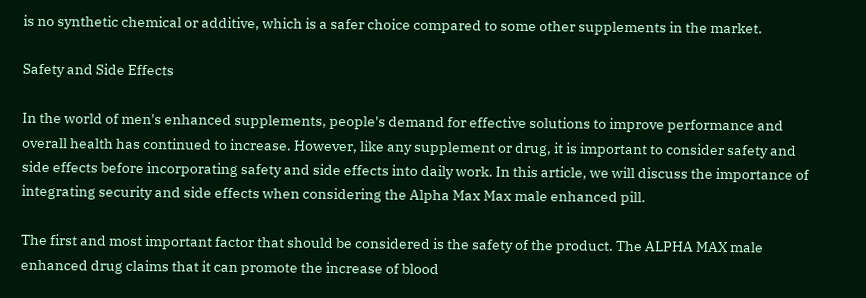is no synthetic chemical or additive, which is a safer choice compared to some other supplements in the market.

Safety and Side Effects

In the world of men's enhanced supplements, people's demand for effective solutions to improve performance and overall health has continued to increase. However, like any supplement or drug, it is important to consider safety and side effects before incorporating safety and side effects into daily work. In this article, we will discuss the importance of integrating security and side effects when considering the Alpha Max Max male enhanced pill.

The first and most important factor that should be considered is the safety of the product. The ALPHA MAX male enhanced drug claims that it can promote the increase of blood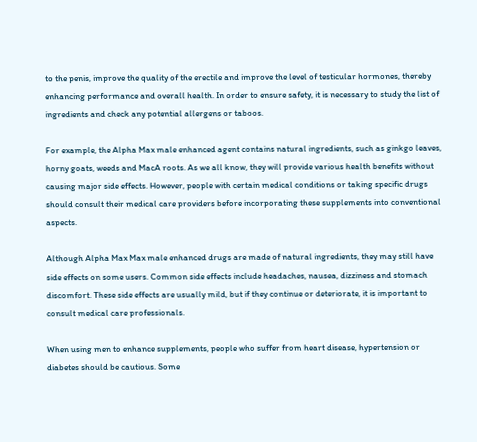to the penis, improve the quality of the erectile and improve the level of testicular hormones, thereby enhancing performance and overall health. In order to ensure safety, it is necessary to study the list of ingredients and check any potential allergens or taboos.

For example, the Alpha Max male enhanced agent contains natural ingredients, such as ginkgo leaves, horny goats, weeds and MacA roots. As we all know, they will provide various health benefits without causing major side effects. However, people with certain medical conditions or taking specific drugs should consult their medical care providers before incorporating these supplements into conventional aspects.

Although Alpha Max Max male enhanced drugs are made of natural ingredients, they may still have side effects on some users. Common side effects include headaches, nausea, dizziness and stomach discomfort. These side effects are usually mild, but if they continue or deteriorate, it is important to consult medical care professionals.

When using men to enhance supplements, people who suffer from heart disease, hypertension or diabetes should be cautious. Some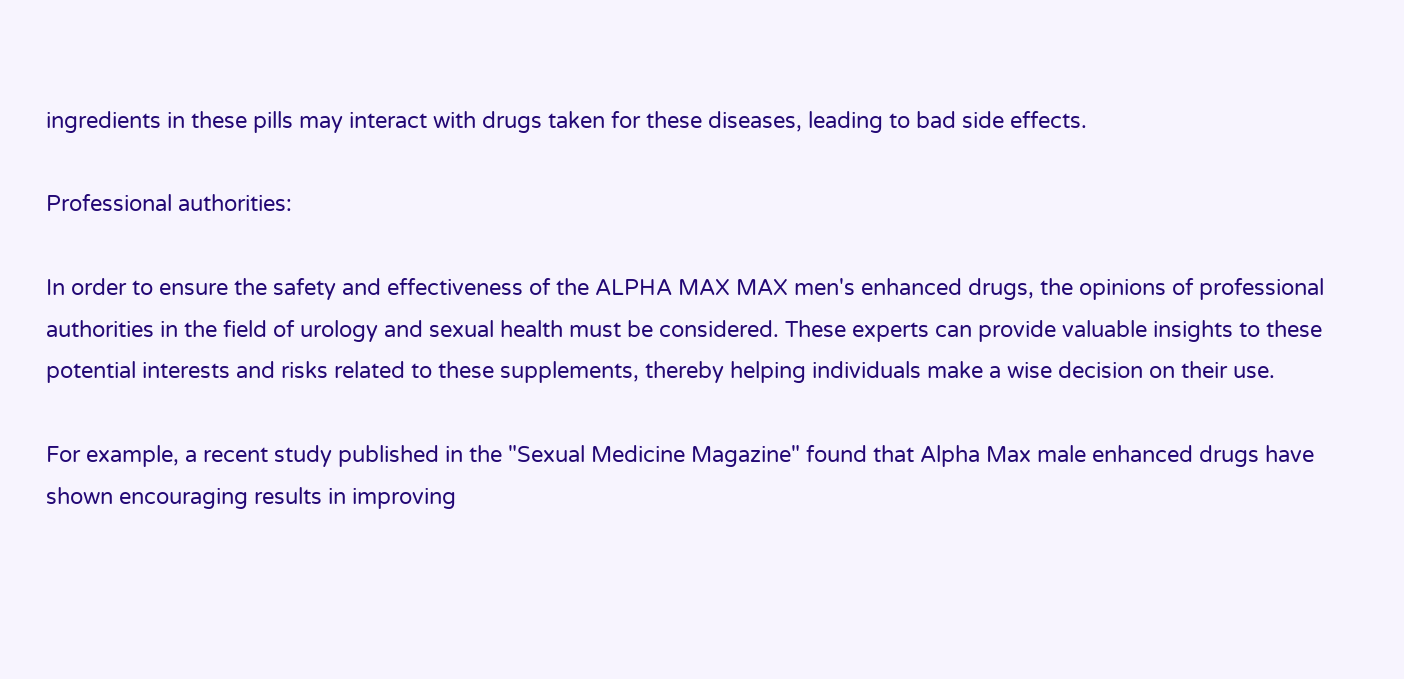ingredients in these pills may interact with drugs taken for these diseases, leading to bad side effects.

Professional authorities:

In order to ensure the safety and effectiveness of the ALPHA MAX MAX men's enhanced drugs, the opinions of professional authorities in the field of urology and sexual health must be considered. These experts can provide valuable insights to these potential interests and risks related to these supplements, thereby helping individuals make a wise decision on their use.

For example, a recent study published in the "Sexual Medicine Magazine" found that Alpha Max male enhanced drugs have shown encouraging results in improving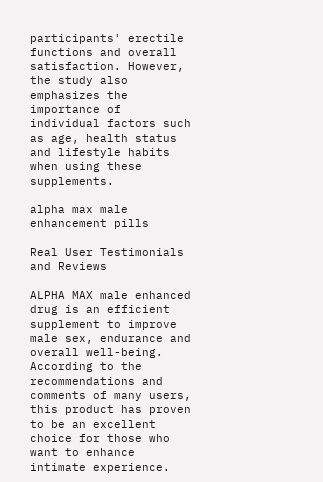participants' erectile functions and overall satisfaction. However, the study also emphasizes the importance of individual factors such as age, health status and lifestyle habits when using these supplements.

alpha max male enhancement pills

Real User Testimonials and Reviews

ALPHA MAX male enhanced drug is an efficient supplement to improve male sex, endurance and overall well-being. According to the recommendations and comments of many users, this product has proven to be an excellent choice for those who want to enhance intimate experience.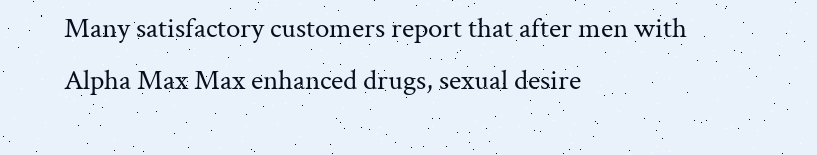Many satisfactory customers report that after men with Alpha Max Max enhanced drugs, sexual desire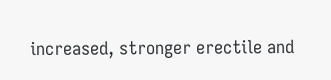increased, stronger erectile and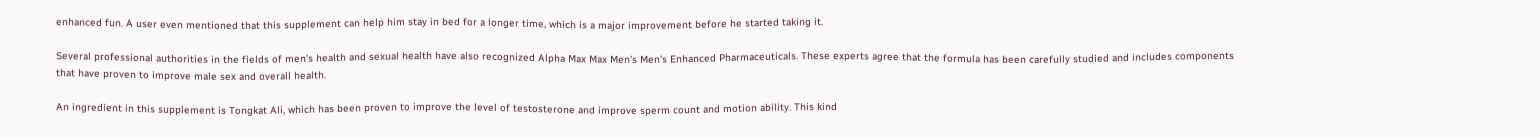enhanced fun. A user even mentioned that this supplement can help him stay in bed for a longer time, which is a major improvement before he started taking it.

Several professional authorities in the fields of men's health and sexual health have also recognized Alpha Max Max Men's Men's Enhanced Pharmaceuticals. These experts agree that the formula has been carefully studied and includes components that have proven to improve male sex and overall health.

An ingredient in this supplement is Tongkat Ali, which has been proven to improve the level of testosterone and improve sperm count and motion ability. This kind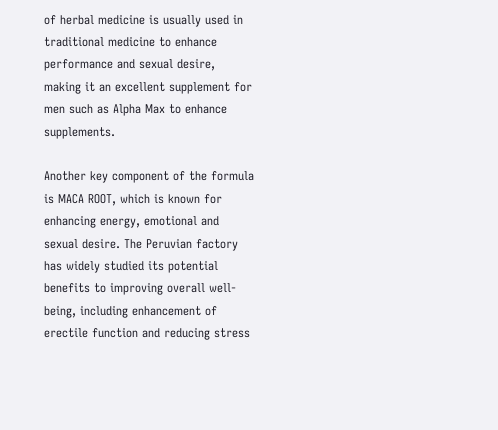of herbal medicine is usually used in traditional medicine to enhance performance and sexual desire, making it an excellent supplement for men such as Alpha Max to enhance supplements.

Another key component of the formula is MACA ROOT, which is known for enhancing energy, emotional and sexual desire. The Peruvian factory has widely studied its potential benefits to improving overall well-being, including enhancement of erectile function and reducing stress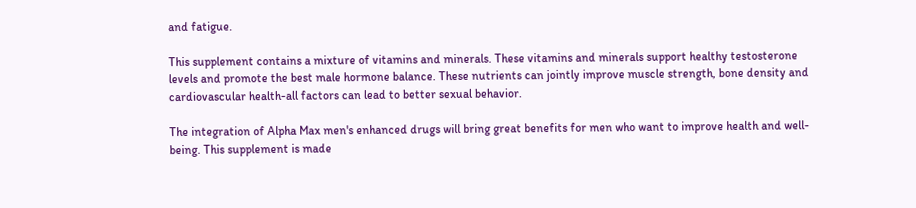and fatigue.

This supplement contains a mixture of vitamins and minerals. These vitamins and minerals support healthy testosterone levels and promote the best male hormone balance. These nutrients can jointly improve muscle strength, bone density and cardiovascular health-all factors can lead to better sexual behavior.

The integration of Alpha Max men's enhanced drugs will bring great benefits for men who want to improve health and well-being. This supplement is made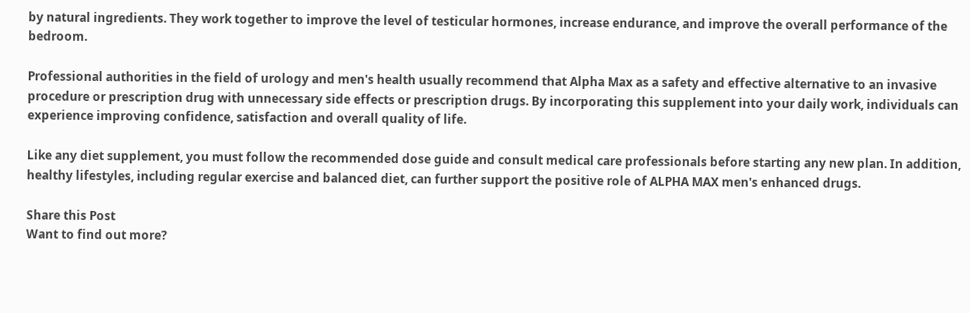by natural ingredients. They work together to improve the level of testicular hormones, increase endurance, and improve the overall performance of the bedroom.

Professional authorities in the field of urology and men's health usually recommend that Alpha Max as a safety and effective alternative to an invasive procedure or prescription drug with unnecessary side effects or prescription drugs. By incorporating this supplement into your daily work, individuals can experience improving confidence, satisfaction and overall quality of life.

Like any diet supplement, you must follow the recommended dose guide and consult medical care professionals before starting any new plan. In addition, healthy lifestyles, including regular exercise and balanced diet, can further support the positive role of ALPHA MAX men's enhanced drugs.

Share this Post
Want to find out more?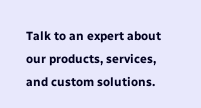Talk to an expert about our products, services, and custom solutions.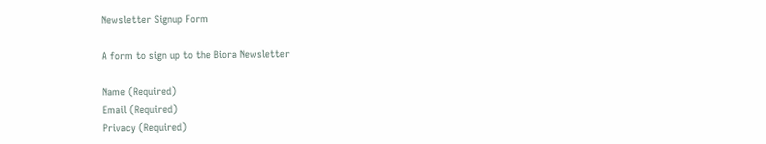Newsletter Signup Form

A form to sign up to the Biora Newsletter

Name (Required)
Email (Required)
Privacy (Required)